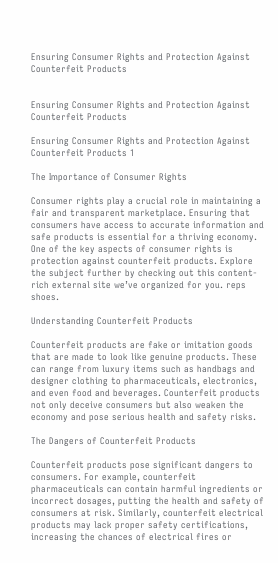Ensuring Consumer Rights and Protection Against Counterfeit Products


Ensuring Consumer Rights and Protection Against Counterfeit Products

Ensuring Consumer Rights and Protection Against Counterfeit Products 1

The Importance of Consumer Rights

Consumer rights play a crucial role in maintaining a fair and transparent marketplace. Ensuring that consumers have access to accurate information and safe products is essential for a thriving economy. One of the key aspects of consumer rights is protection against counterfeit products. Explore the subject further by checking out this content-rich external site we’ve organized for you. reps shoes.

Understanding Counterfeit Products

Counterfeit products are fake or imitation goods that are made to look like genuine products. These can range from luxury items such as handbags and designer clothing to pharmaceuticals, electronics, and even food and beverages. Counterfeit products not only deceive consumers but also weaken the economy and pose serious health and safety risks.

The Dangers of Counterfeit Products

Counterfeit products pose significant dangers to consumers. For example, counterfeit pharmaceuticals can contain harmful ingredients or incorrect dosages, putting the health and safety of consumers at risk. Similarly, counterfeit electrical products may lack proper safety certifications, increasing the chances of electrical fires or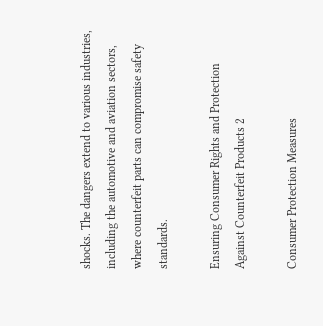shocks. The dangers extend to various industries, including the automotive and aviation sectors, where counterfeit parts can compromise safety standards.

Ensuring Consumer Rights and Protection Against Counterfeit Products 2

Consumer Protection Measures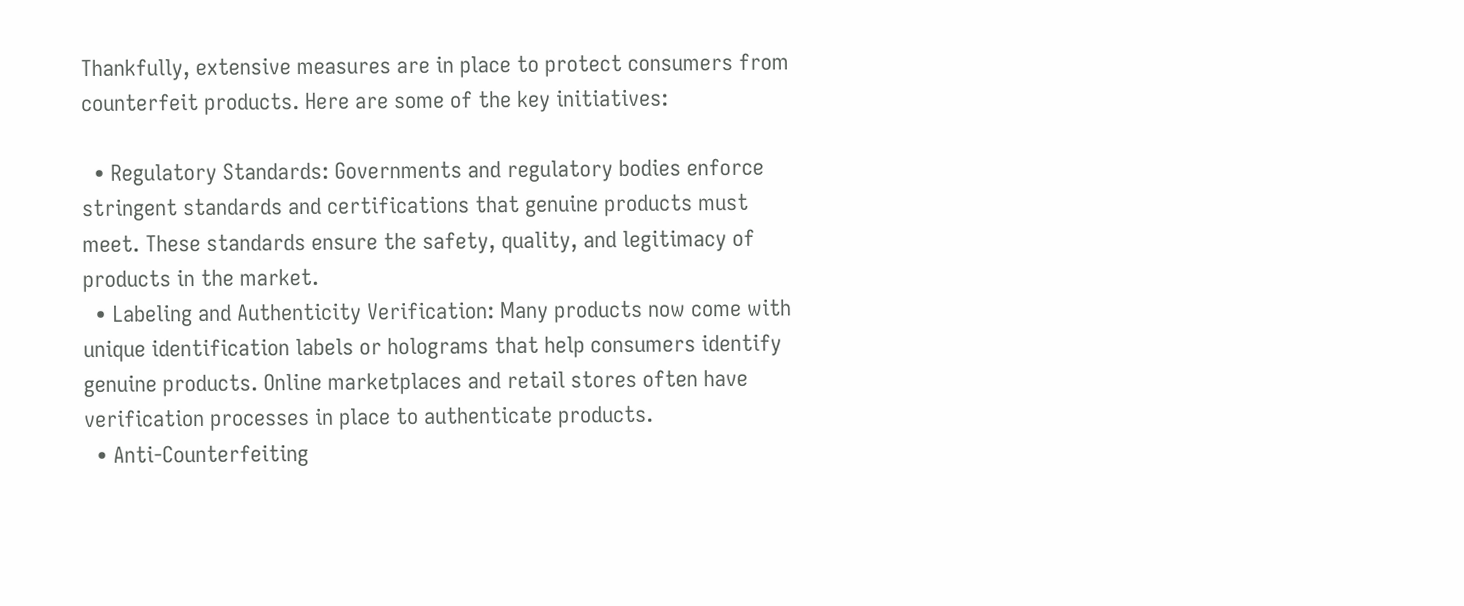Thankfully, extensive measures are in place to protect consumers from counterfeit products. Here are some of the key initiatives:

  • Regulatory Standards: Governments and regulatory bodies enforce stringent standards and certifications that genuine products must meet. These standards ensure the safety, quality, and legitimacy of products in the market.
  • Labeling and Authenticity Verification: Many products now come with unique identification labels or holograms that help consumers identify genuine products. Online marketplaces and retail stores often have verification processes in place to authenticate products.
  • Anti-Counterfeiting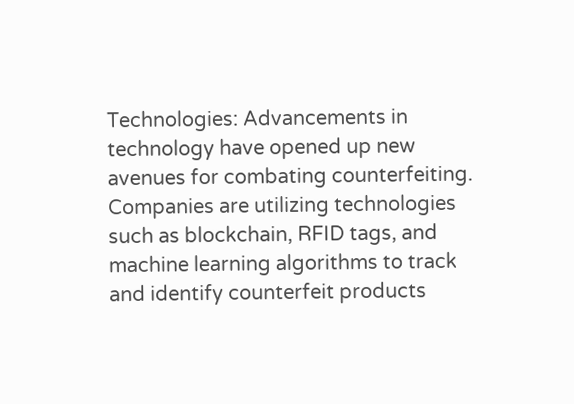Technologies: Advancements in technology have opened up new avenues for combating counterfeiting. Companies are utilizing technologies such as blockchain, RFID tags, and machine learning algorithms to track and identify counterfeit products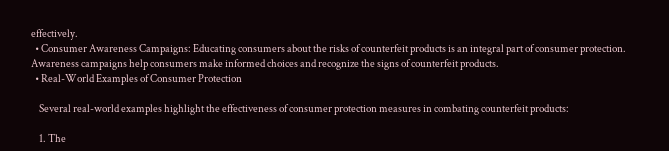effectively.
  • Consumer Awareness Campaigns: Educating consumers about the risks of counterfeit products is an integral part of consumer protection. Awareness campaigns help consumers make informed choices and recognize the signs of counterfeit products.
  • Real-World Examples of Consumer Protection

    Several real-world examples highlight the effectiveness of consumer protection measures in combating counterfeit products:

    1. The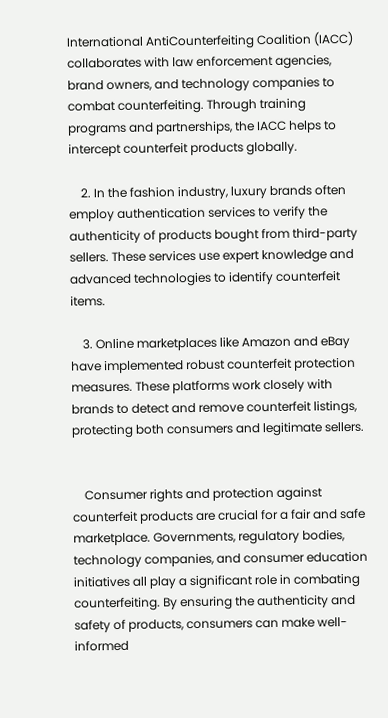International AntiCounterfeiting Coalition (IACC) collaborates with law enforcement agencies, brand owners, and technology companies to combat counterfeiting. Through training programs and partnerships, the IACC helps to intercept counterfeit products globally.

    2. In the fashion industry, luxury brands often employ authentication services to verify the authenticity of products bought from third-party sellers. These services use expert knowledge and advanced technologies to identify counterfeit items.

    3. Online marketplaces like Amazon and eBay have implemented robust counterfeit protection measures. These platforms work closely with brands to detect and remove counterfeit listings, protecting both consumers and legitimate sellers.


    Consumer rights and protection against counterfeit products are crucial for a fair and safe marketplace. Governments, regulatory bodies, technology companies, and consumer education initiatives all play a significant role in combating counterfeiting. By ensuring the authenticity and safety of products, consumers can make well-informed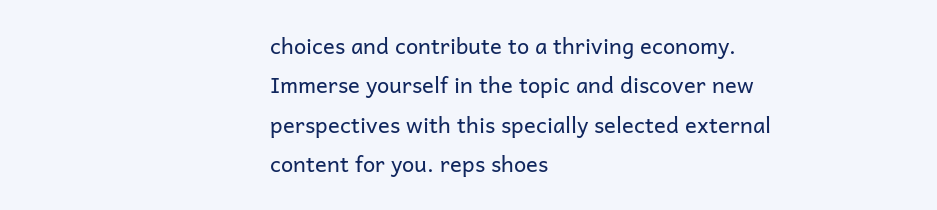choices and contribute to a thriving economy. Immerse yourself in the topic and discover new perspectives with this specially selected external content for you. reps shoes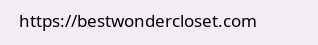https://bestwondercloset.com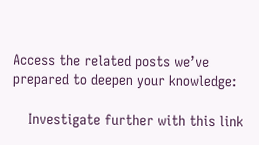Access the related posts we’ve prepared to deepen your knowledge:

    Investigate further with this link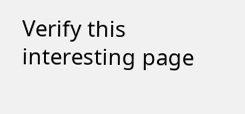Verify this interesting page